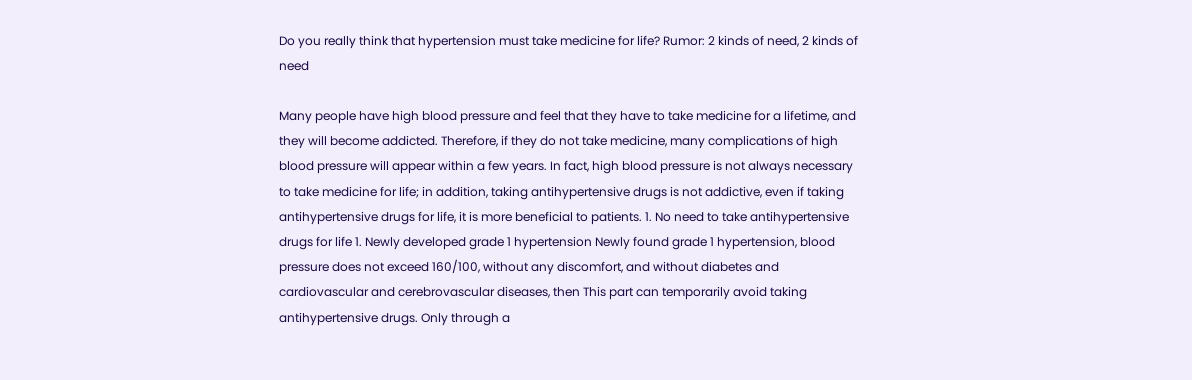Do you really think that hypertension must take medicine for life? Rumor: 2 kinds of need, 2 kinds of need

Many people have high blood pressure and feel that they have to take medicine for a lifetime, and they will become addicted. Therefore, if they do not take medicine, many complications of high blood pressure will appear within a few years. In fact, high blood pressure is not always necessary to take medicine for life; in addition, taking antihypertensive drugs is not addictive, even if taking antihypertensive drugs for life, it is more beneficial to patients. 1. No need to take antihypertensive drugs for life 1. Newly developed grade 1 hypertension Newly found grade 1 hypertension, blood pressure does not exceed 160/100, without any discomfort, and without diabetes and cardiovascular and cerebrovascular diseases, then This part can temporarily avoid taking antihypertensive drugs. Only through a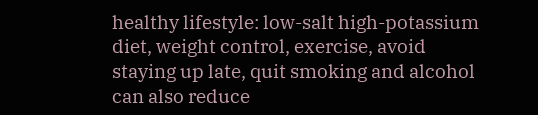healthy lifestyle: low-salt high-potassium diet, weight control, exercise, avoid staying up late, quit smoking and alcohol can also reduce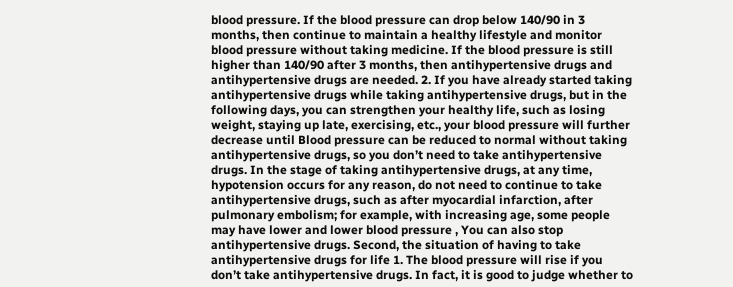blood pressure. If the blood pressure can drop below 140/90 in 3 months, then continue to maintain a healthy lifestyle and monitor blood pressure without taking medicine. If the blood pressure is still higher than 140/90 after 3 months, then antihypertensive drugs and antihypertensive drugs are needed. 2. If you have already started taking antihypertensive drugs while taking antihypertensive drugs, but in the following days, you can strengthen your healthy life, such as losing weight, staying up late, exercising, etc., your blood pressure will further decrease until Blood pressure can be reduced to normal without taking antihypertensive drugs, so you don’t need to take antihypertensive drugs. In the stage of taking antihypertensive drugs, at any time, hypotension occurs for any reason, do not need to continue to take antihypertensive drugs, such as after myocardial infarction, after pulmonary embolism; for example, with increasing age, some people may have lower and lower blood pressure , You can also stop antihypertensive drugs. Second, the situation of having to take antihypertensive drugs for life 1. The blood pressure will rise if you don’t take antihypertensive drugs. In fact, it is good to judge whether to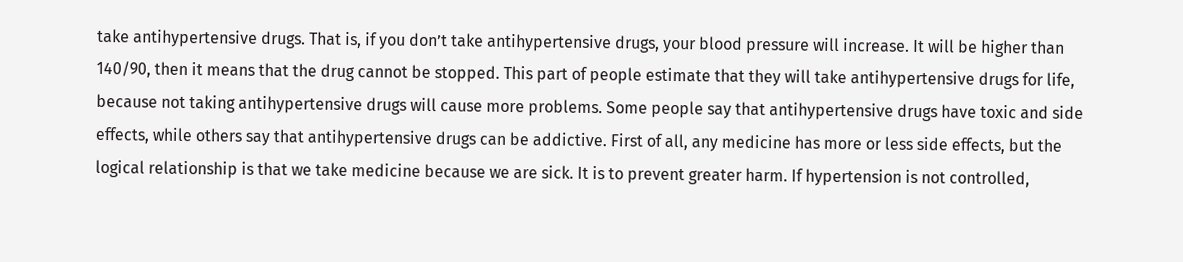take antihypertensive drugs. That is, if you don’t take antihypertensive drugs, your blood pressure will increase. It will be higher than 140/90, then it means that the drug cannot be stopped. This part of people estimate that they will take antihypertensive drugs for life, because not taking antihypertensive drugs will cause more problems. Some people say that antihypertensive drugs have toxic and side effects, while others say that antihypertensive drugs can be addictive. First of all, any medicine has more or less side effects, but the logical relationship is that we take medicine because we are sick. It is to prevent greater harm. If hypertension is not controlled,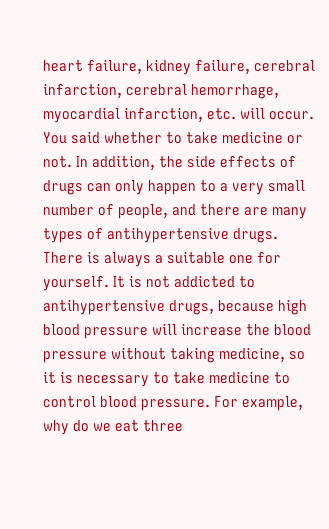heart failure, kidney failure, cerebral infarction, cerebral hemorrhage, myocardial infarction, etc. will occur. You said whether to take medicine or not. In addition, the side effects of drugs can only happen to a very small number of people, and there are many types of antihypertensive drugs. There is always a suitable one for yourself. It is not addicted to antihypertensive drugs, because high blood pressure will increase the blood pressure without taking medicine, so it is necessary to take medicine to control blood pressure. For example, why do we eat three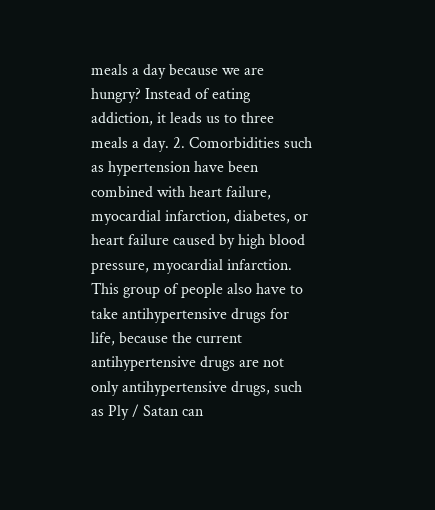meals a day because we are hungry? Instead of eating addiction, it leads us to three meals a day. 2. Comorbidities such as hypertension have been combined with heart failure, myocardial infarction, diabetes, or heart failure caused by high blood pressure, myocardial infarction. This group of people also have to take antihypertensive drugs for life, because the current antihypertensive drugs are not only antihypertensive drugs, such as Ply / Satan can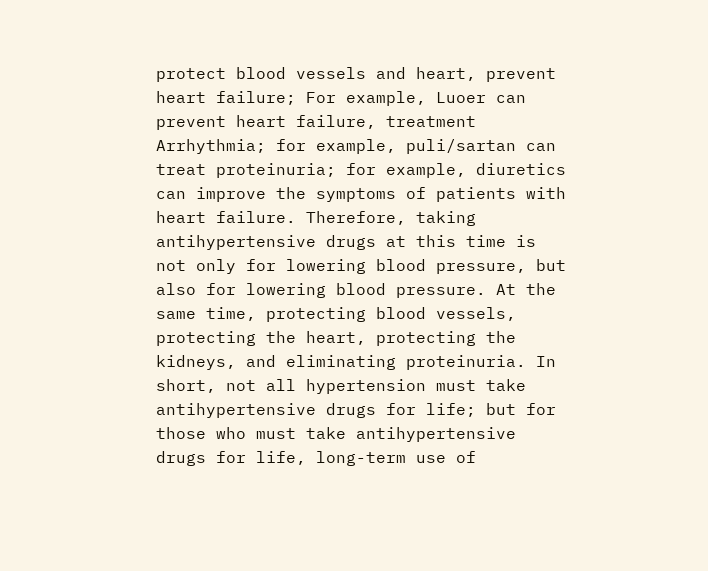protect blood vessels and heart, prevent heart failure; For example, Luoer can prevent heart failure, treatment Arrhythmia; for example, puli/sartan can treat proteinuria; for example, diuretics can improve the symptoms of patients with heart failure. Therefore, taking antihypertensive drugs at this time is not only for lowering blood pressure, but also for lowering blood pressure. At the same time, protecting blood vessels, protecting the heart, protecting the kidneys, and eliminating proteinuria. In short, not all hypertension must take antihypertensive drugs for life; but for those who must take antihypertensive drugs for life, long-term use of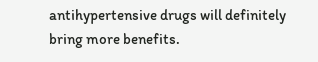antihypertensive drugs will definitely bring more benefits.